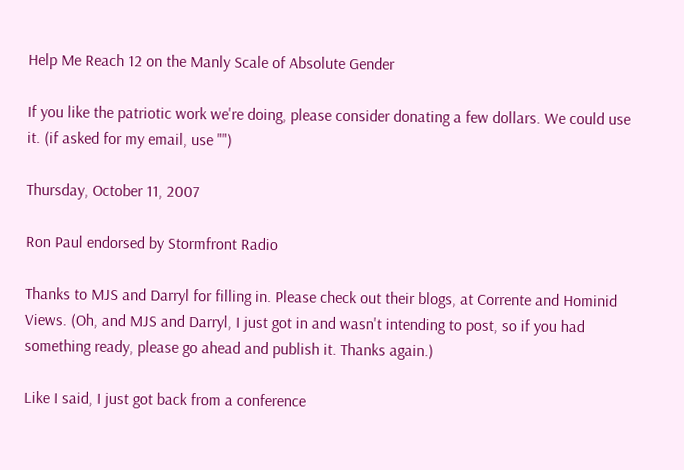Help Me Reach 12 on the Manly Scale of Absolute Gender

If you like the patriotic work we're doing, please consider donating a few dollars. We could use it. (if asked for my email, use "")

Thursday, October 11, 2007

Ron Paul endorsed by Stormfront Radio

Thanks to MJS and Darryl for filling in. Please check out their blogs, at Corrente and Hominid Views. (Oh, and MJS and Darryl, I just got in and wasn't intending to post, so if you had something ready, please go ahead and publish it. Thanks again.)

Like I said, I just got back from a conference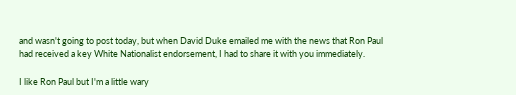and wasn't going to post today, but when David Duke emailed me with the news that Ron Paul had received a key White Nationalist endorsement, I had to share it with you immediately.

I like Ron Paul but I'm a little wary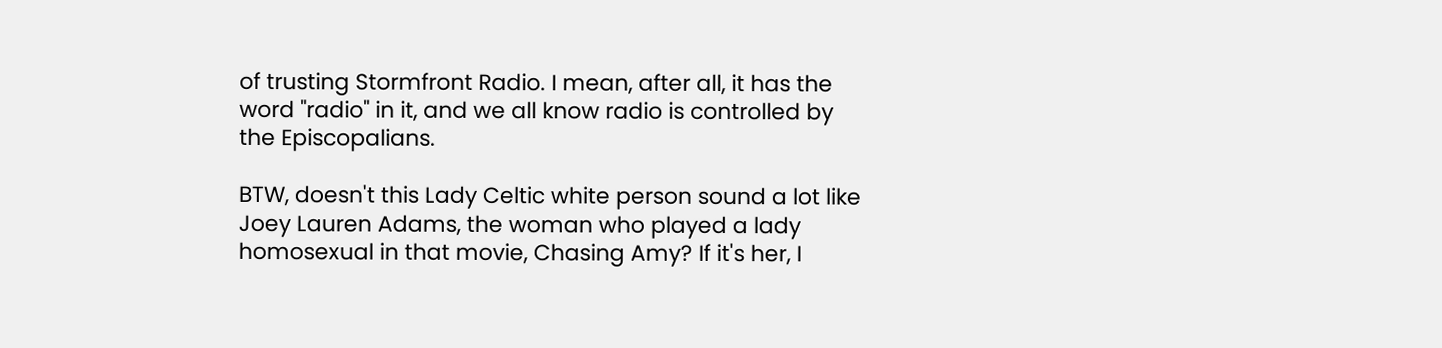of trusting Stormfront Radio. I mean, after all, it has the word "radio" in it, and we all know radio is controlled by the Episcopalians.

BTW, doesn't this Lady Celtic white person sound a lot like Joey Lauren Adams, the woman who played a lady homosexual in that movie, Chasing Amy? If it's her, I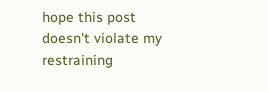hope this post doesn't violate my restraining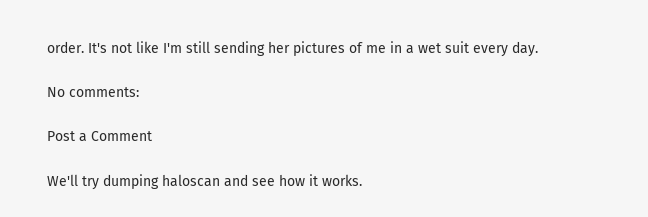order. It's not like I'm still sending her pictures of me in a wet suit every day.

No comments:

Post a Comment

We'll try dumping haloscan and see how it works.